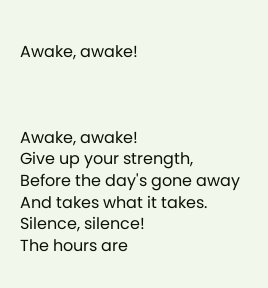Awake, awake!



Awake, awake!
Give up your strength,
Before the day's gone away
And takes what it takes.
Silence, silence!
The hours are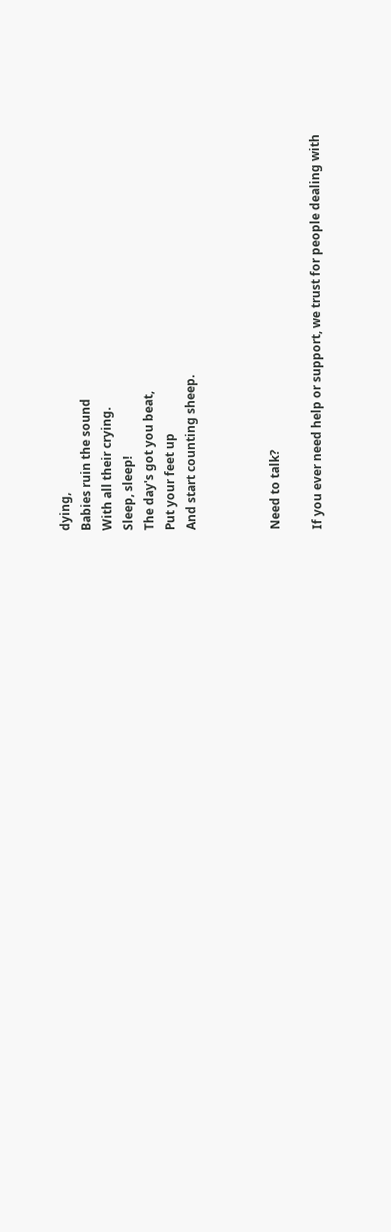dying,
Babies ruin the sound
With all their crying.
Sleep, sleep!
The day's got you beat,
Put your feet up
And start counting sheep.



Need to talk?

If you ever need help or support, we trust for people dealing with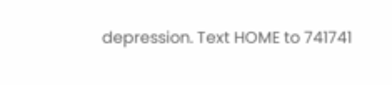depression. Text HOME to 741741